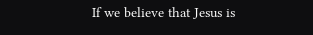If we believe that Jesus is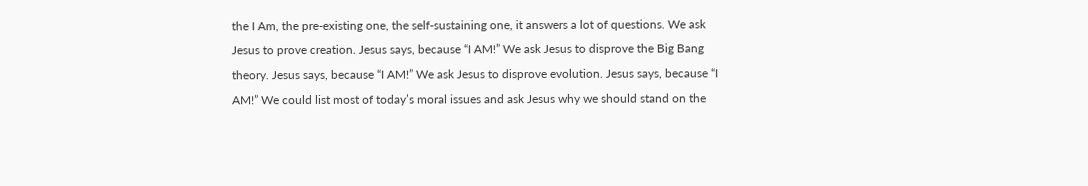the I Am, the pre-existing one, the self-sustaining one, it answers a lot of questions. We ask Jesus to prove creation. Jesus says, because “I AM!” We ask Jesus to disprove the Big Bang theory. Jesus says, because “I AM!” We ask Jesus to disprove evolution. Jesus says, because “I AM!” We could list most of today’s moral issues and ask Jesus why we should stand on the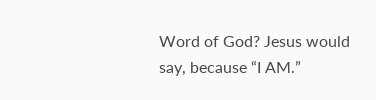Word of God? Jesus would say, because “I AM.”